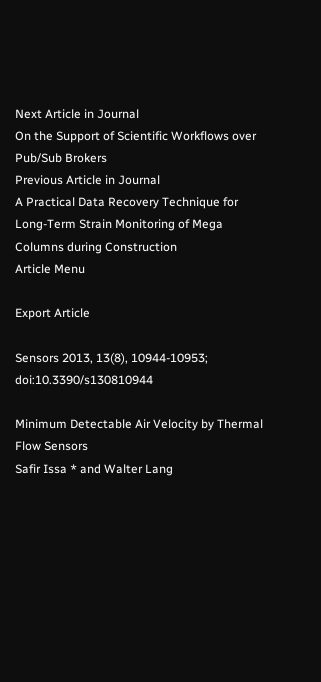Next Article in Journal
On the Support of Scientific Workflows over Pub/Sub Brokers
Previous Article in Journal
A Practical Data Recovery Technique for Long-Term Strain Monitoring of Mega Columns during Construction
Article Menu

Export Article

Sensors 2013, 13(8), 10944-10953; doi:10.3390/s130810944

Minimum Detectable Air Velocity by Thermal Flow Sensors
Safir Issa * and Walter Lang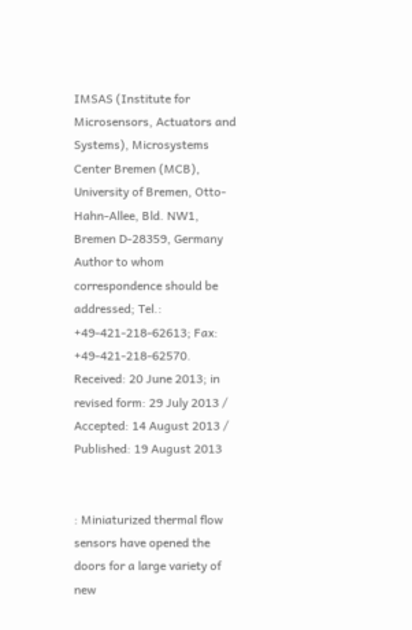IMSAS (Institute for Microsensors, Actuators and Systems), Microsystems Center Bremen (MCB), University of Bremen, Otto-Hahn-Allee, Bld. NW1, Bremen D-28359, Germany
Author to whom correspondence should be addressed; Tel.: +49-421-218-62613; Fax: +49-421-218-62570.
Received: 20 June 2013; in revised form: 29 July 2013 / Accepted: 14 August 2013 / Published: 19 August 2013


: Miniaturized thermal flow sensors have opened the doors for a large variety of new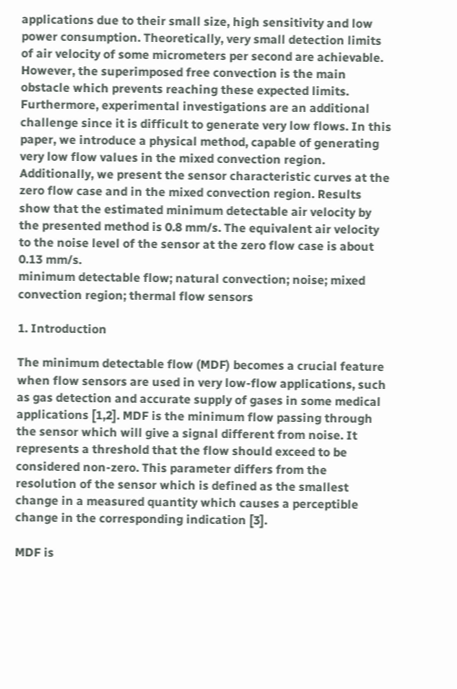applications due to their small size, high sensitivity and low power consumption. Theoretically, very small detection limits of air velocity of some micrometers per second are achievable. However, the superimposed free convection is the main obstacle which prevents reaching these expected limits. Furthermore, experimental investigations are an additional challenge since it is difficult to generate very low flows. In this paper, we introduce a physical method, capable of generating very low flow values in the mixed convection region. Additionally, we present the sensor characteristic curves at the zero flow case and in the mixed convection region. Results show that the estimated minimum detectable air velocity by the presented method is 0.8 mm/s. The equivalent air velocity to the noise level of the sensor at the zero flow case is about 0.13 mm/s.
minimum detectable flow; natural convection; noise; mixed convection region; thermal flow sensors

1. Introduction

The minimum detectable flow (MDF) becomes a crucial feature when flow sensors are used in very low-flow applications, such as gas detection and accurate supply of gases in some medical applications [1,2]. MDF is the minimum flow passing through the sensor which will give a signal different from noise. It represents a threshold that the flow should exceed to be considered non-zero. This parameter differs from the resolution of the sensor which is defined as the smallest change in a measured quantity which causes a perceptible change in the corresponding indication [3].

MDF is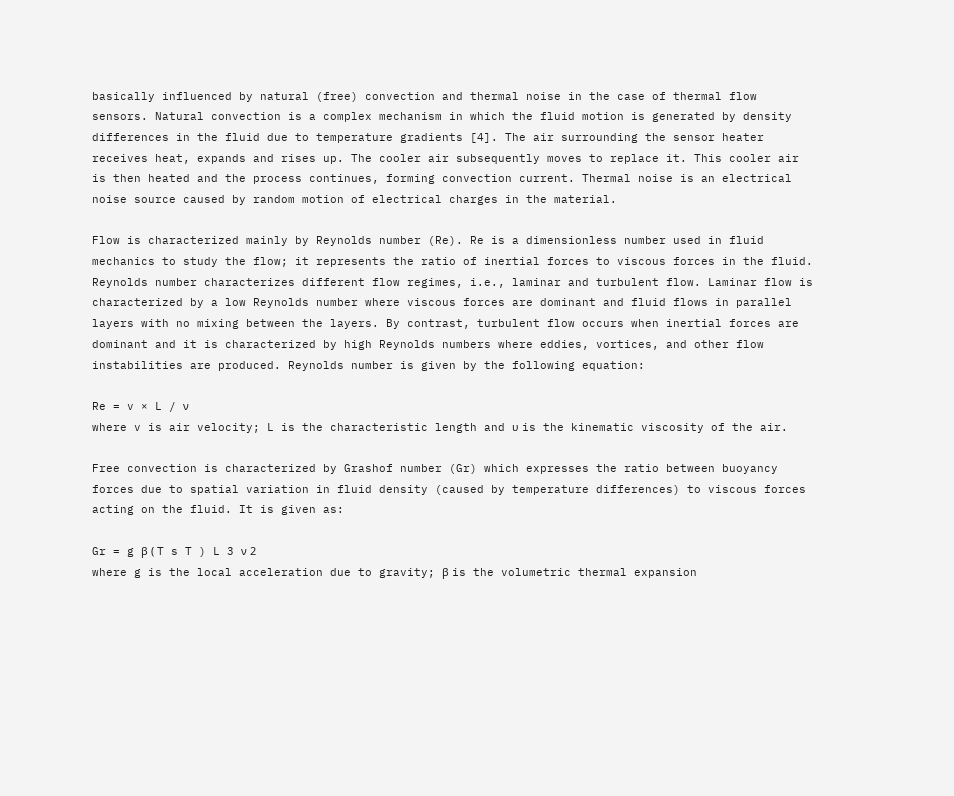basically influenced by natural (free) convection and thermal noise in the case of thermal flow sensors. Natural convection is a complex mechanism in which the fluid motion is generated by density differences in the fluid due to temperature gradients [4]. The air surrounding the sensor heater receives heat, expands and rises up. The cooler air subsequently moves to replace it. This cooler air is then heated and the process continues, forming convection current. Thermal noise is an electrical noise source caused by random motion of electrical charges in the material.

Flow is characterized mainly by Reynolds number (Re). Re is a dimensionless number used in fluid mechanics to study the flow; it represents the ratio of inertial forces to viscous forces in the fluid. Reynolds number characterizes different flow regimes, i.e., laminar and turbulent flow. Laminar flow is characterized by a low Reynolds number where viscous forces are dominant and fluid flows in parallel layers with no mixing between the layers. By contrast, turbulent flow occurs when inertial forces are dominant and it is characterized by high Reynolds numbers where eddies, vortices, and other flow instabilities are produced. Reynolds number is given by the following equation:

Re = v × L / ν
where v is air velocity; L is the characteristic length and υ is the kinematic viscosity of the air.

Free convection is characterized by Grashof number (Gr) which expresses the ratio between buoyancy forces due to spatial variation in fluid density (caused by temperature differences) to viscous forces acting on the fluid. It is given as:

Gr = g β ( T s T ) L 3 ν 2
where g is the local acceleration due to gravity; β is the volumetric thermal expansion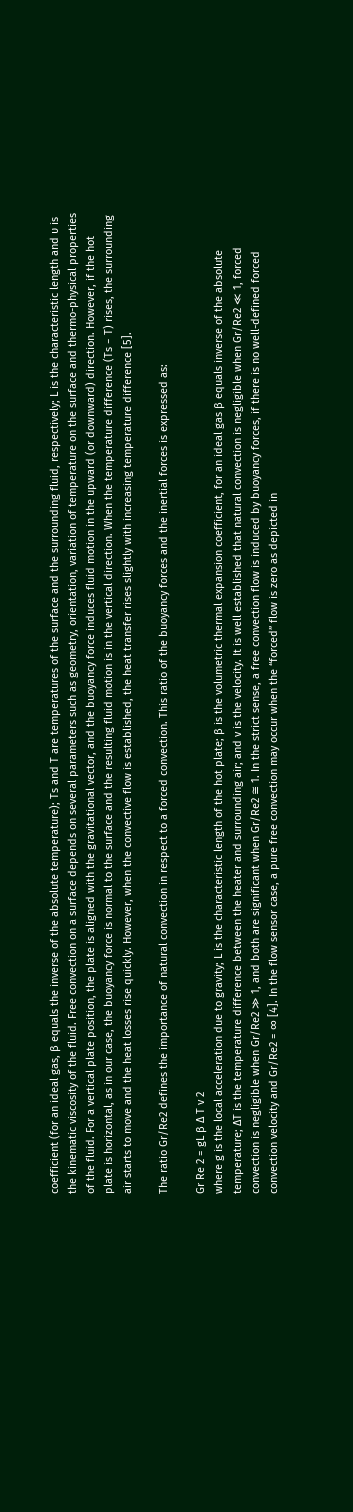coefficient (for an ideal gas, β equals the inverse of the absolute temperature); Ts and T are temperatures of the surface and the surrounding fluid, respectively; L is the characteristic length and υ is the kinematic viscosity of the fluid. Free convection on a surface depends on several parameters such as geometry, orientation, variation of temperature on the surface and thermo-physical properties of the fluid. For a vertical plate position, the plate is aligned with the gravitational vector, and the buoyancy force induces fluid motion in the upward (or downward) direction. However, if the hot plate is horizontal, as in our case, the buoyancy force is normal to the surface and the resulting fluid motion is in the vertical direction. When the temperature difference (Ts − T) rises, the surrounding air starts to move and the heat losses rise quickly. However, when the convective flow is established, the heat transfer rises slightly with increasing temperature difference [5].

The ratio Gr/Re2 defines the importance of natural convection in respect to a forced convection. This ratio of the buoyancy forces and the inertial forces is expressed as:

Gr Re 2 = gL β Δ T v 2
where g is the local acceleration due to gravity; L is the characteristic length of the hot plate; β is the volumetric thermal expansion coefficient, for an ideal gas β equals inverse of the absolute temperature; ∆T is the temperature difference between the heater and surrounding air; and v is the velocity. It is well established that natural convection is negligible when Gr/Re2 ≪ 1, forced convection is negligible when Gr/Re2 ≫ 1, and both are significant when Gr/Re2 ≅ 1. In the strict sense, a free convection flow is induced by buoyancy forces, if there is no well-defined forced convection velocity and Gr/Re2 = ∞ [4]. In the flow sensor case, a pure free convection may occur when the “forced” flow is zero as depicted in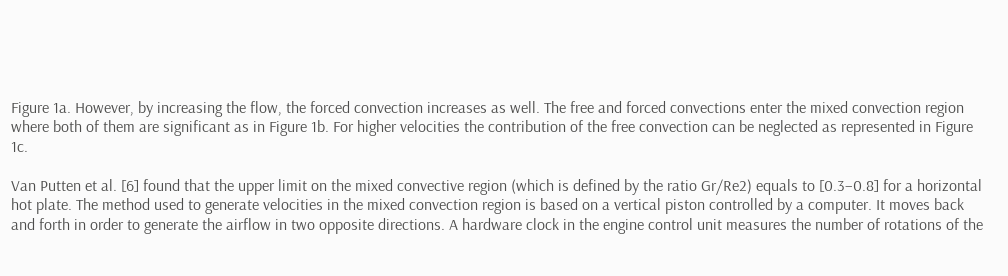Figure 1a. However, by increasing the flow, the forced convection increases as well. The free and forced convections enter the mixed convection region where both of them are significant as in Figure 1b. For higher velocities the contribution of the free convection can be neglected as represented in Figure 1c.

Van Putten et al. [6] found that the upper limit on the mixed convective region (which is defined by the ratio Gr/Re2) equals to [0.3–0.8] for a horizontal hot plate. The method used to generate velocities in the mixed convection region is based on a vertical piston controlled by a computer. It moves back and forth in order to generate the airflow in two opposite directions. A hardware clock in the engine control unit measures the number of rotations of the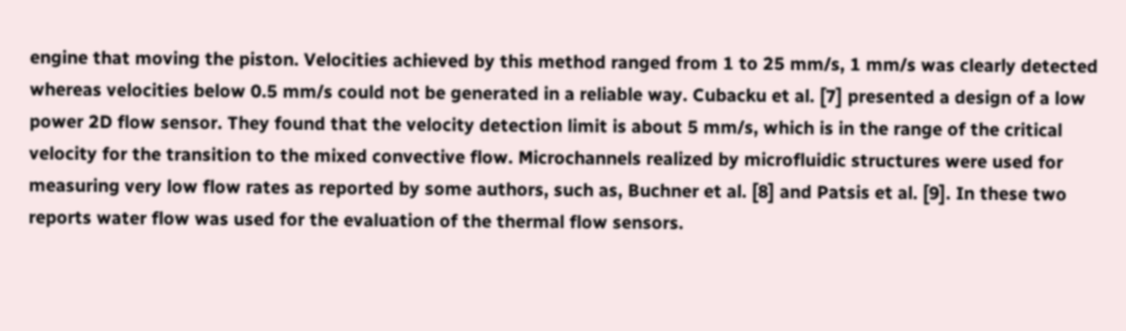engine that moving the piston. Velocities achieved by this method ranged from 1 to 25 mm/s, 1 mm/s was clearly detected whereas velocities below 0.5 mm/s could not be generated in a reliable way. Cubacku et al. [7] presented a design of a low power 2D flow sensor. They found that the velocity detection limit is about 5 mm/s, which is in the range of the critical velocity for the transition to the mixed convective flow. Microchannels realized by microfluidic structures were used for measuring very low flow rates as reported by some authors, such as, Buchner et al. [8] and Patsis et al. [9]. In these two reports water flow was used for the evaluation of the thermal flow sensors.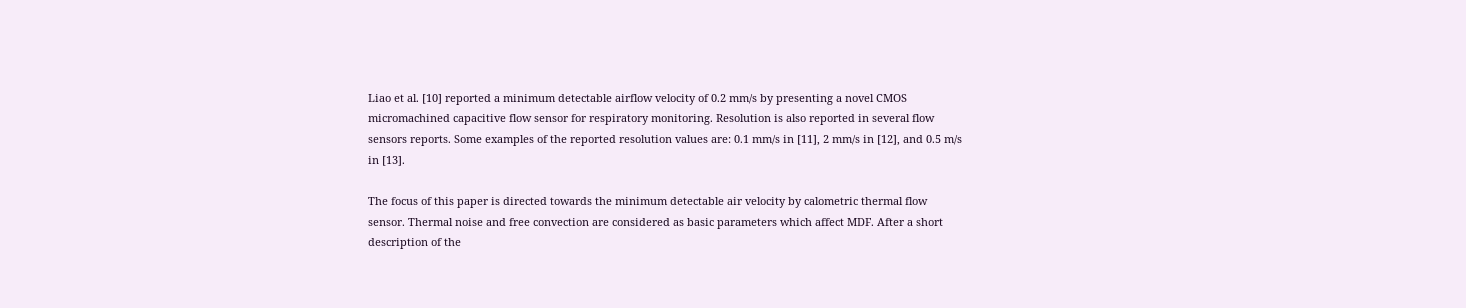Liao et al. [10] reported a minimum detectable airflow velocity of 0.2 mm/s by presenting a novel CMOS micromachined capacitive flow sensor for respiratory monitoring. Resolution is also reported in several flow sensors reports. Some examples of the reported resolution values are: 0.1 mm/s in [11], 2 mm/s in [12], and 0.5 m/s in [13].

The focus of this paper is directed towards the minimum detectable air velocity by calometric thermal flow sensor. Thermal noise and free convection are considered as basic parameters which affect MDF. After a short description of the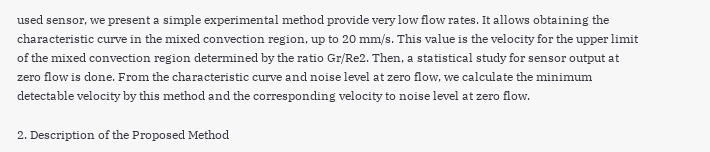used sensor, we present a simple experimental method provide very low flow rates. It allows obtaining the characteristic curve in the mixed convection region, up to 20 mm/s. This value is the velocity for the upper limit of the mixed convection region determined by the ratio Gr/Re2. Then, a statistical study for sensor output at zero flow is done. From the characteristic curve and noise level at zero flow, we calculate the minimum detectable velocity by this method and the corresponding velocity to noise level at zero flow.

2. Description of the Proposed Method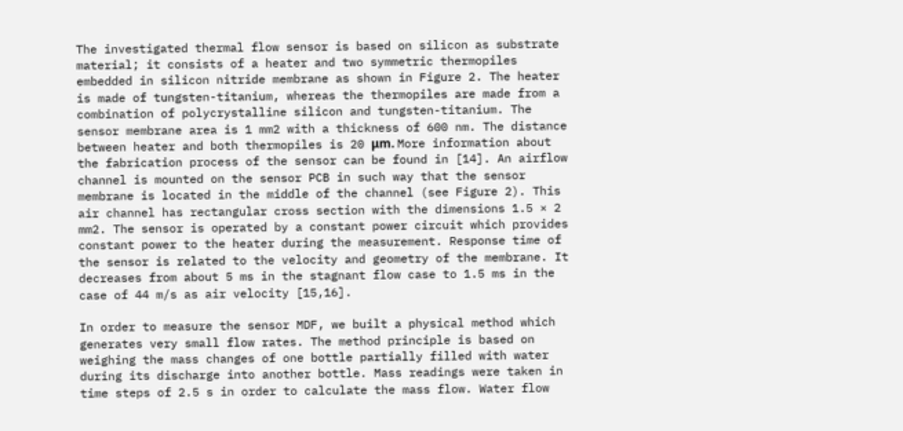The investigated thermal flow sensor is based on silicon as substrate material; it consists of a heater and two symmetric thermopiles embedded in silicon nitride membrane as shown in Figure 2. The heater is made of tungsten-titanium, whereas the thermopiles are made from a combination of polycrystalline silicon and tungsten-titanium. The sensor membrane area is 1 mm2 with a thickness of 600 nm. The distance between heater and both thermopiles is 20 μm. More information about the fabrication process of the sensor can be found in [14]. An airflow channel is mounted on the sensor PCB in such way that the sensor membrane is located in the middle of the channel (see Figure 2). This air channel has rectangular cross section with the dimensions 1.5 × 2 mm2. The sensor is operated by a constant power circuit which provides constant power to the heater during the measurement. Response time of the sensor is related to the velocity and geometry of the membrane. It decreases from about 5 ms in the stagnant flow case to 1.5 ms in the case of 44 m/s as air velocity [15,16].

In order to measure the sensor MDF, we built a physical method which generates very small flow rates. The method principle is based on weighing the mass changes of one bottle partially filled with water during its discharge into another bottle. Mass readings were taken in time steps of 2.5 s in order to calculate the mass flow. Water flow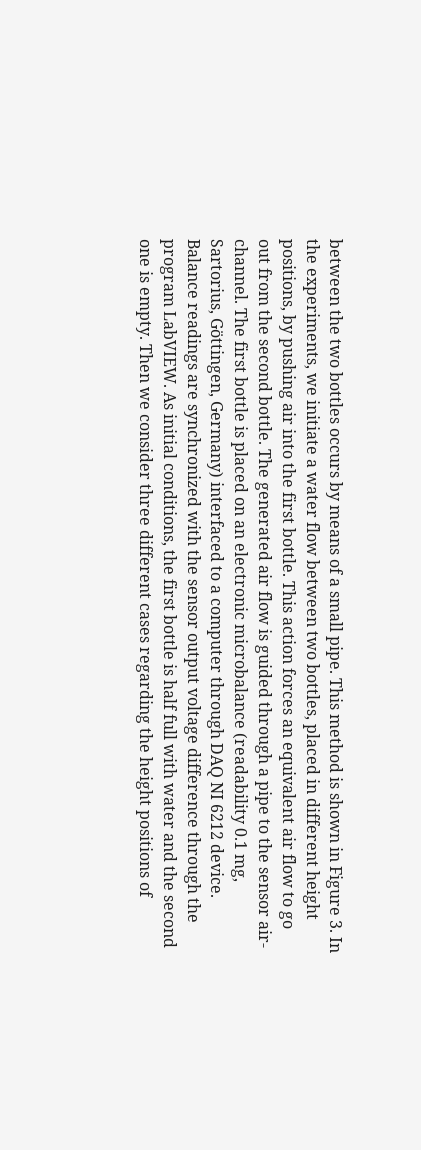between the two bottles occurs by means of a small pipe. This method is shown in Figure 3. In the experiments, we initiate a water flow between two bottles, placed in different height positions, by pushing air into the first bottle. This action forces an equivalent air flow to go out from the second bottle. The generated air flow is guided through a pipe to the sensor air-channel. The first bottle is placed on an electronic microbalance (readability 0.1 mg, Sartorius, Göttingen, Germany) interfaced to a computer through DAQ NI 6212 device. Balance readings are synchronized with the sensor output voltage difference through the program LabVIEW. As initial conditions, the first bottle is half full with water and the second one is empty. Then we consider three different cases regarding the height positions of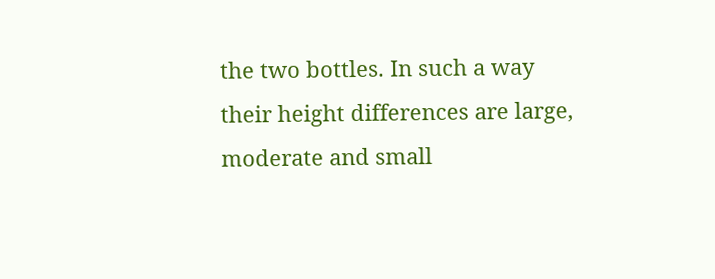the two bottles. In such a way their height differences are large, moderate and small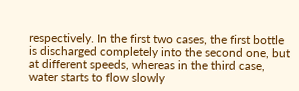respectively. In the first two cases, the first bottle is discharged completely into the second one, but at different speeds, whereas in the third case, water starts to flow slowly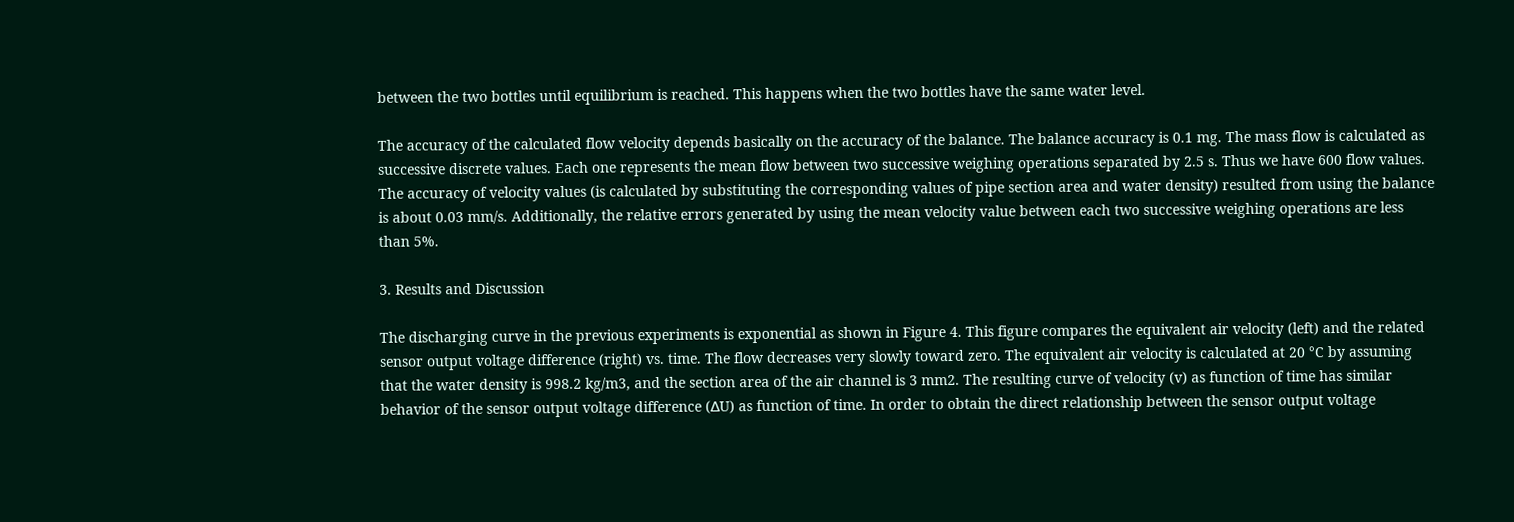between the two bottles until equilibrium is reached. This happens when the two bottles have the same water level.

The accuracy of the calculated flow velocity depends basically on the accuracy of the balance. The balance accuracy is 0.1 mg. The mass flow is calculated as successive discrete values. Each one represents the mean flow between two successive weighing operations separated by 2.5 s. Thus we have 600 flow values. The accuracy of velocity values (is calculated by substituting the corresponding values of pipe section area and water density) resulted from using the balance is about 0.03 mm/s. Additionally, the relative errors generated by using the mean velocity value between each two successive weighing operations are less than 5%.

3. Results and Discussion

The discharging curve in the previous experiments is exponential as shown in Figure 4. This figure compares the equivalent air velocity (left) and the related sensor output voltage difference (right) vs. time. The flow decreases very slowly toward zero. The equivalent air velocity is calculated at 20 °C by assuming that the water density is 998.2 kg/m3, and the section area of the air channel is 3 mm2. The resulting curve of velocity (v) as function of time has similar behavior of the sensor output voltage difference (∆U) as function of time. In order to obtain the direct relationship between the sensor output voltage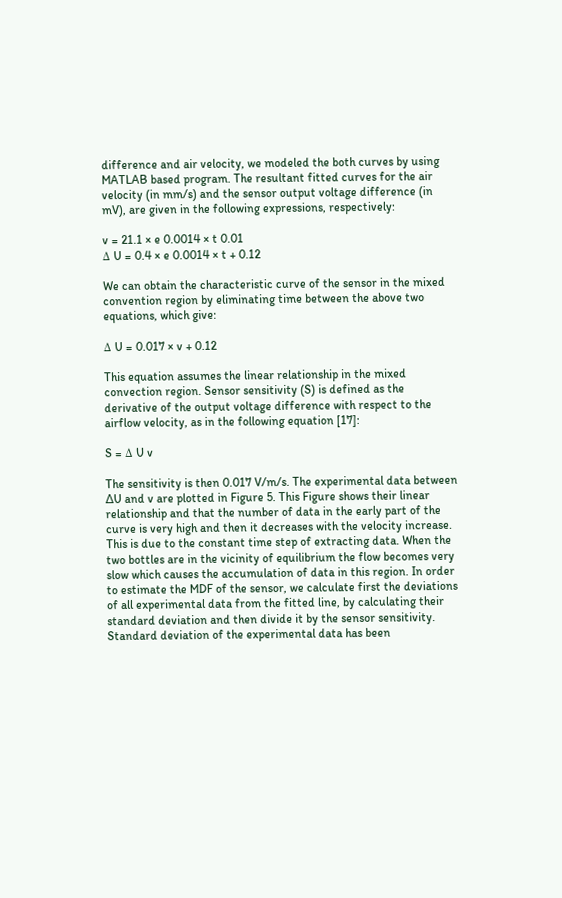difference and air velocity, we modeled the both curves by using MATLAB based program. The resultant fitted curves for the air velocity (in mm/s) and the sensor output voltage difference (in mV), are given in the following expressions, respectively:

v = 21.1 × e 0.0014 × t 0.01
Δ U = 0.4 × e 0.0014 × t + 0.12

We can obtain the characteristic curve of the sensor in the mixed convention region by eliminating time between the above two equations, which give:

Δ U = 0.017 × v + 0.12

This equation assumes the linear relationship in the mixed convection region. Sensor sensitivity (S) is defined as the derivative of the output voltage difference with respect to the airflow velocity, as in the following equation [17]:

S = Δ U v

The sensitivity is then 0.017 V/m/s. The experimental data between ∆U and v are plotted in Figure 5. This Figure shows their linear relationship and that the number of data in the early part of the curve is very high and then it decreases with the velocity increase. This is due to the constant time step of extracting data. When the two bottles are in the vicinity of equilibrium the flow becomes very slow which causes the accumulation of data in this region. In order to estimate the MDF of the sensor, we calculate first the deviations of all experimental data from the fitted line, by calculating their standard deviation and then divide it by the sensor sensitivity. Standard deviation of the experimental data has been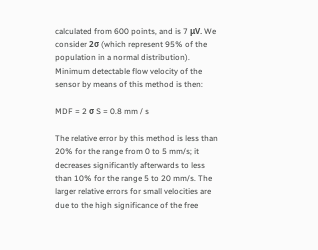calculated from 600 points, and is 7 μV. We consider 2σ (which represent 95% of the population in a normal distribution). Minimum detectable flow velocity of the sensor by means of this method is then:

MDF = 2 σ S = 0.8 mm / s

The relative error by this method is less than 20% for the range from 0 to 5 mm/s; it decreases significantly afterwards to less than 10% for the range 5 to 20 mm/s. The larger relative errors for small velocities are due to the high significance of the free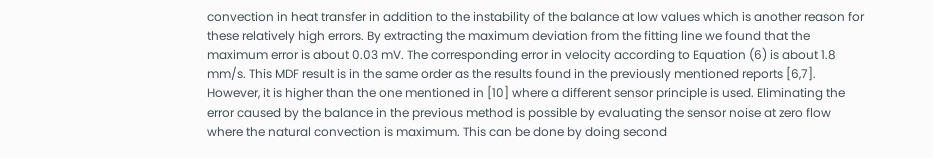convection in heat transfer in addition to the instability of the balance at low values which is another reason for these relatively high errors. By extracting the maximum deviation from the fitting line we found that the maximum error is about 0.03 mV. The corresponding error in velocity according to Equation (6) is about 1.8 mm/s. This MDF result is in the same order as the results found in the previously mentioned reports [6,7]. However, it is higher than the one mentioned in [10] where a different sensor principle is used. Eliminating the error caused by the balance in the previous method is possible by evaluating the sensor noise at zero flow where the natural convection is maximum. This can be done by doing second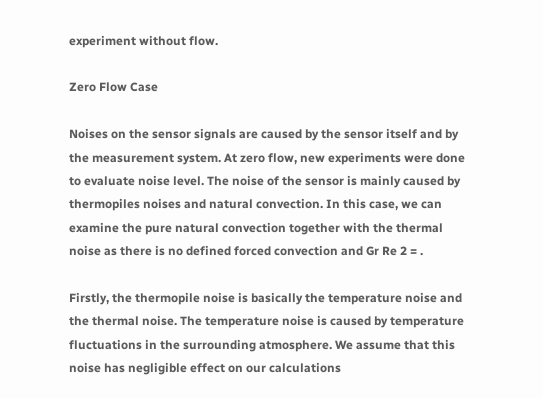experiment without flow.

Zero Flow Case

Noises on the sensor signals are caused by the sensor itself and by the measurement system. At zero flow, new experiments were done to evaluate noise level. The noise of the sensor is mainly caused by thermopiles noises and natural convection. In this case, we can examine the pure natural convection together with the thermal noise as there is no defined forced convection and Gr Re 2 = .

Firstly, the thermopile noise is basically the temperature noise and the thermal noise. The temperature noise is caused by temperature fluctuations in the surrounding atmosphere. We assume that this noise has negligible effect on our calculations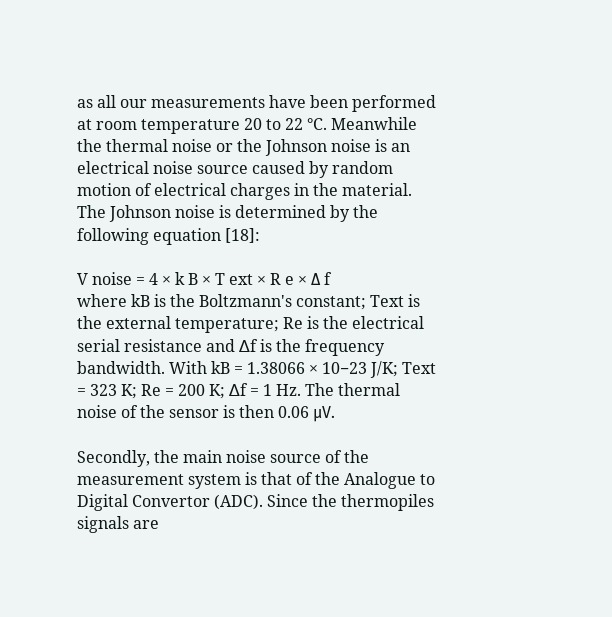as all our measurements have been performed at room temperature 20 to 22 °C. Meanwhile the thermal noise or the Johnson noise is an electrical noise source caused by random motion of electrical charges in the material. The Johnson noise is determined by the following equation [18]:

V noise = 4 × k B × T ext × R e × Δ f
where kB is the Boltzmann's constant; Text is the external temperature; Re is the electrical serial resistance and ∆f is the frequency bandwidth. With kB = 1.38066 × 10−23 J/K; Text = 323 K; Re = 200 K; ∆f = 1 Hz. The thermal noise of the sensor is then 0.06 μV.

Secondly, the main noise source of the measurement system is that of the Analogue to Digital Convertor (ADC). Since the thermopiles signals are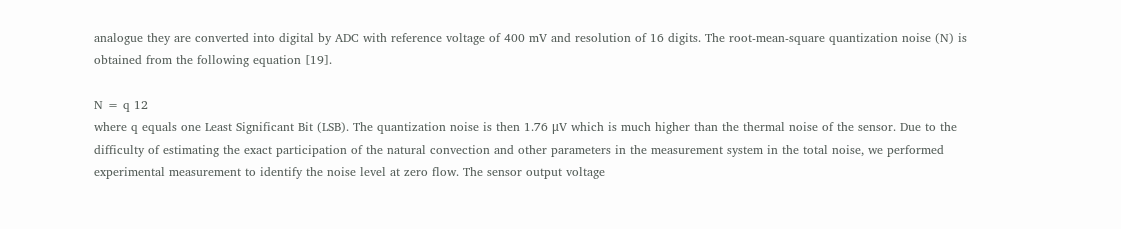analogue they are converted into digital by ADC with reference voltage of 400 mV and resolution of 16 digits. The root-mean-square quantization noise (N) is obtained from the following equation [19].

N = q 12
where q equals one Least Significant Bit (LSB). The quantization noise is then 1.76 μV which is much higher than the thermal noise of the sensor. Due to the difficulty of estimating the exact participation of the natural convection and other parameters in the measurement system in the total noise, we performed experimental measurement to identify the noise level at zero flow. The sensor output voltage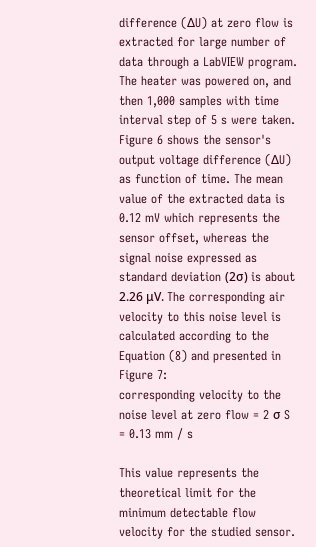difference (∆U) at zero flow is extracted for large number of data through a LabVIEW program. The heater was powered on, and then 1,000 samples with time interval step of 5 s were taken. Figure 6 shows the sensor's output voltage difference (∆U) as function of time. The mean value of the extracted data is 0.12 mV which represents the sensor offset, whereas the signal noise expressed as standard deviation (2σ) is about 2.26 μV. The corresponding air velocity to this noise level is calculated according to the Equation (8) and presented in Figure 7:
corresponding velocity to the noise level at zero flow = 2 σ S = 0.13 mm / s

This value represents the theoretical limit for the minimum detectable flow velocity for the studied sensor.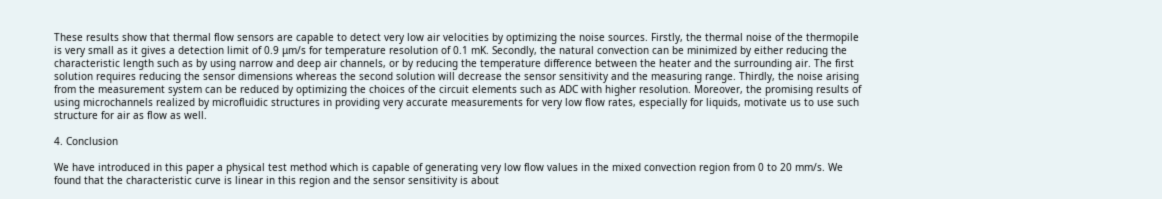These results show that thermal flow sensors are capable to detect very low air velocities by optimizing the noise sources. Firstly, the thermal noise of the thermopile is very small as it gives a detection limit of 0.9 μm/s for temperature resolution of 0.1 mK. Secondly, the natural convection can be minimized by either reducing the characteristic length such as by using narrow and deep air channels, or by reducing the temperature difference between the heater and the surrounding air. The first solution requires reducing the sensor dimensions whereas the second solution will decrease the sensor sensitivity and the measuring range. Thirdly, the noise arising from the measurement system can be reduced by optimizing the choices of the circuit elements such as ADC with higher resolution. Moreover, the promising results of using microchannels realized by microfluidic structures in providing very accurate measurements for very low flow rates, especially for liquids, motivate us to use such structure for air as flow as well.

4. Conclusion

We have introduced in this paper a physical test method which is capable of generating very low flow values in the mixed convection region from 0 to 20 mm/s. We found that the characteristic curve is linear in this region and the sensor sensitivity is about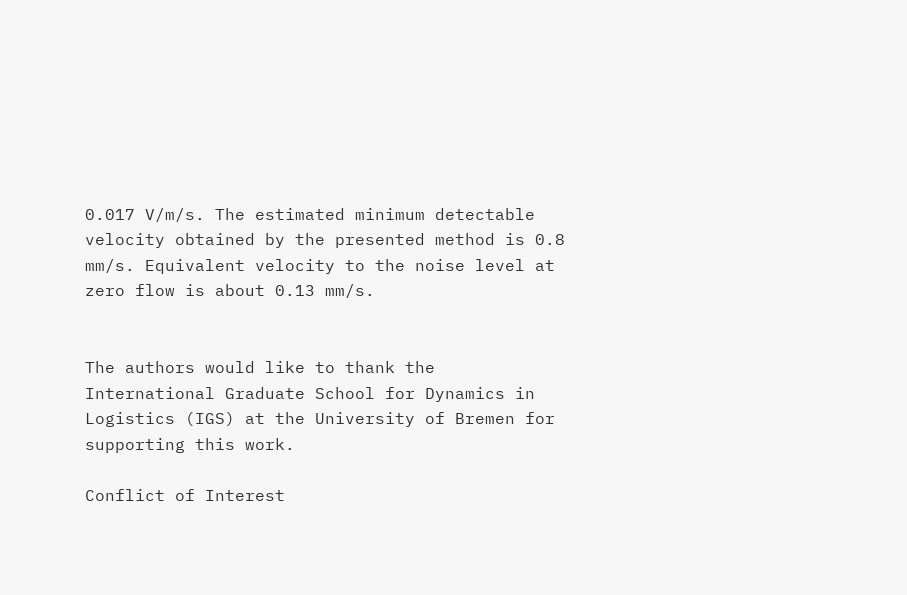0.017 V/m/s. The estimated minimum detectable velocity obtained by the presented method is 0.8 mm/s. Equivalent velocity to the noise level at zero flow is about 0.13 mm/s.


The authors would like to thank the International Graduate School for Dynamics in Logistics (IGS) at the University of Bremen for supporting this work.

Conflict of Interest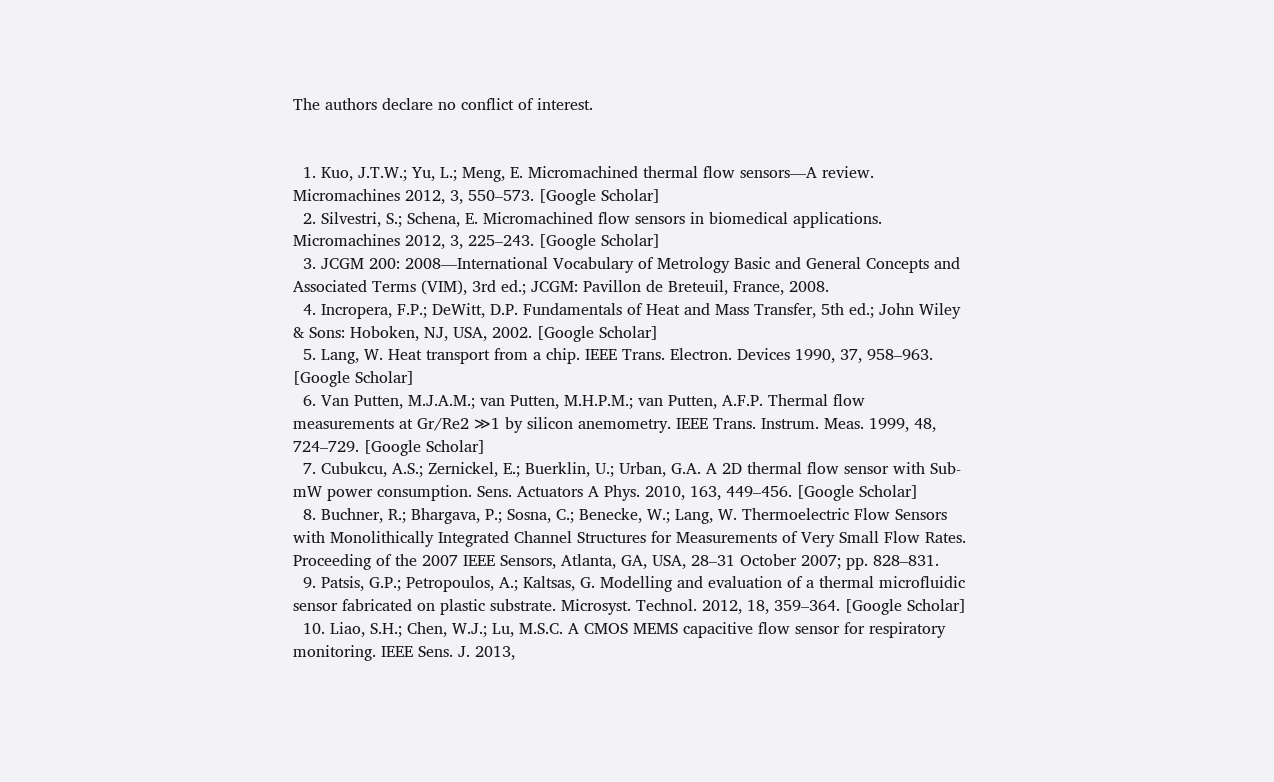The authors declare no conflict of interest.


  1. Kuo, J.T.W.; Yu, L.; Meng, E. Micromachined thermal flow sensors—A review. Micromachines 2012, 3, 550–573. [Google Scholar]
  2. Silvestri, S.; Schena, E. Micromachined flow sensors in biomedical applications. Micromachines 2012, 3, 225–243. [Google Scholar]
  3. JCGM 200: 2008—International Vocabulary of Metrology Basic and General Concepts and Associated Terms (VIM), 3rd ed.; JCGM: Pavillon de Breteuil, France, 2008.
  4. Incropera, F.P.; DeWitt, D.P. Fundamentals of Heat and Mass Transfer, 5th ed.; John Wiley & Sons: Hoboken, NJ, USA, 2002. [Google Scholar]
  5. Lang, W. Heat transport from a chip. IEEE Trans. Electron. Devices 1990, 37, 958–963. [Google Scholar]
  6. Van Putten, M.J.A.M.; van Putten, M.H.P.M.; van Putten, A.F.P. Thermal flow measurements at Gr/Re2 ≫1 by silicon anemometry. IEEE Trans. Instrum. Meas. 1999, 48, 724–729. [Google Scholar]
  7. Cubukcu, A.S.; Zernickel, E.; Buerklin, U.; Urban, G.A. A 2D thermal flow sensor with Sub-mW power consumption. Sens. Actuators A Phys. 2010, 163, 449–456. [Google Scholar]
  8. Buchner, R.; Bhargava, P.; Sosna, C.; Benecke, W.; Lang, W. Thermoelectric Flow Sensors with Monolithically Integrated Channel Structures for Measurements of Very Small Flow Rates. Proceeding of the 2007 IEEE Sensors, Atlanta, GA, USA, 28–31 October 2007; pp. 828–831.
  9. Patsis, G.P.; Petropoulos, A.; Kaltsas, G. Modelling and evaluation of a thermal microfluidic sensor fabricated on plastic substrate. Microsyst. Technol. 2012, 18, 359–364. [Google Scholar]
  10. Liao, S.H.; Chen, W.J.; Lu, M.S.C. A CMOS MEMS capacitive flow sensor for respiratory monitoring. IEEE Sens. J. 2013,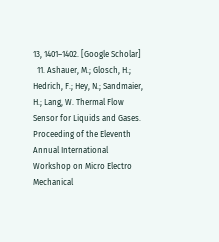13, 1401–1402. [Google Scholar]
  11. Ashauer, M.; Glosch, H.; Hedrich, F.; Hey, N.; Sandmaier, H.; Lang, W. Thermal Flow Sensor for Liquids and Gases. Proceeding of the Eleventh Annual International Workshop on Micro Electro Mechanical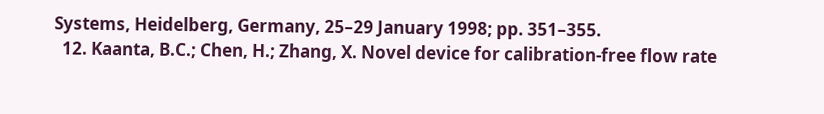Systems, Heidelberg, Germany, 25–29 January 1998; pp. 351–355.
  12. Kaanta, B.C.; Chen, H.; Zhang, X. Novel device for calibration-free flow rate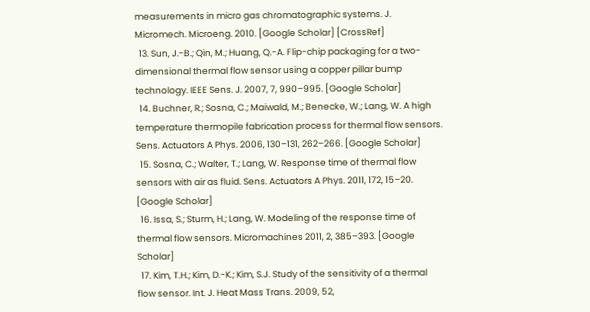measurements in micro gas chromatographic systems. J. Micromech. Microeng. 2010. [Google Scholar] [CrossRef]
  13. Sun, J.-B.; Qin, M.; Huang, Q.-A. Flip-chip packaging for a two-dimensional thermal flow sensor using a copper pillar bump technology. IEEE Sens. J. 2007, 7, 990–995. [Google Scholar]
  14. Buchner, R.; Sosna, C.; Maiwald, M.; Benecke, W.; Lang, W. A high temperature thermopile fabrication process for thermal flow sensors. Sens. Actuators A Phys. 2006, 130–131, 262–266. [Google Scholar]
  15. Sosna, C.; Walter, T.; Lang, W. Response time of thermal flow sensors with air as fluid. Sens. Actuators A Phys. 2011, 172, 15–20. [Google Scholar]
  16. Issa, S.; Sturm, H.; Lang, W. Modeling of the response time of thermal flow sensors. Micromachines 2011, 2, 385–393. [Google Scholar]
  17. Kim, T.H.; Kim, D.-K.; Kim, S.J. Study of the sensitivity of a thermal flow sensor. Int. J. Heat Mass Trans. 2009, 52,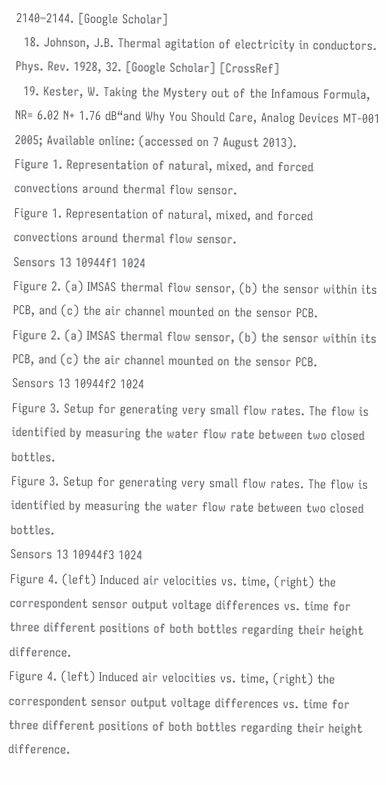2140–2144. [Google Scholar]
  18. Johnson, J.B. Thermal agitation of electricity in conductors. Phys. Rev. 1928, 32. [Google Scholar] [CrossRef]
  19. Kester, W. Taking the Mystery out of the Infamous Formula, NR= 6.02 N+ 1.76 dB“and Why You Should Care, Analog Devices MT-001 2005; Available online: (accessed on 7 August 2013).
Figure 1. Representation of natural, mixed, and forced convections around thermal flow sensor.
Figure 1. Representation of natural, mixed, and forced convections around thermal flow sensor.
Sensors 13 10944f1 1024
Figure 2. (a) IMSAS thermal flow sensor, (b) the sensor within its PCB, and (c) the air channel mounted on the sensor PCB.
Figure 2. (a) IMSAS thermal flow sensor, (b) the sensor within its PCB, and (c) the air channel mounted on the sensor PCB.
Sensors 13 10944f2 1024
Figure 3. Setup for generating very small flow rates. The flow is identified by measuring the water flow rate between two closed bottles.
Figure 3. Setup for generating very small flow rates. The flow is identified by measuring the water flow rate between two closed bottles.
Sensors 13 10944f3 1024
Figure 4. (left) Induced air velocities vs. time, (right) the correspondent sensor output voltage differences vs. time for three different positions of both bottles regarding their height difference.
Figure 4. (left) Induced air velocities vs. time, (right) the correspondent sensor output voltage differences vs. time for three different positions of both bottles regarding their height difference.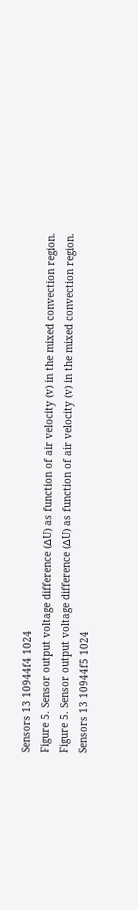Sensors 13 10944f4 1024
Figure 5. Sensor output voltage difference (∆U) as function of air velocity (v) in the mixed convection region.
Figure 5. Sensor output voltage difference (∆U) as function of air velocity (v) in the mixed convection region.
Sensors 13 10944f5 1024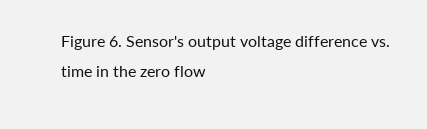Figure 6. Sensor's output voltage difference vs. time in the zero flow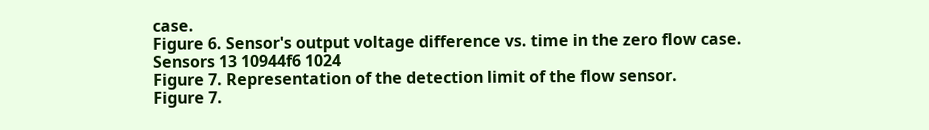case.
Figure 6. Sensor's output voltage difference vs. time in the zero flow case.
Sensors 13 10944f6 1024
Figure 7. Representation of the detection limit of the flow sensor.
Figure 7.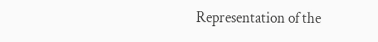Representation of the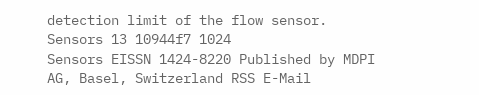detection limit of the flow sensor.
Sensors 13 10944f7 1024
Sensors EISSN 1424-8220 Published by MDPI AG, Basel, Switzerland RSS E-Mail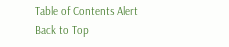Table of Contents Alert
Back to Top